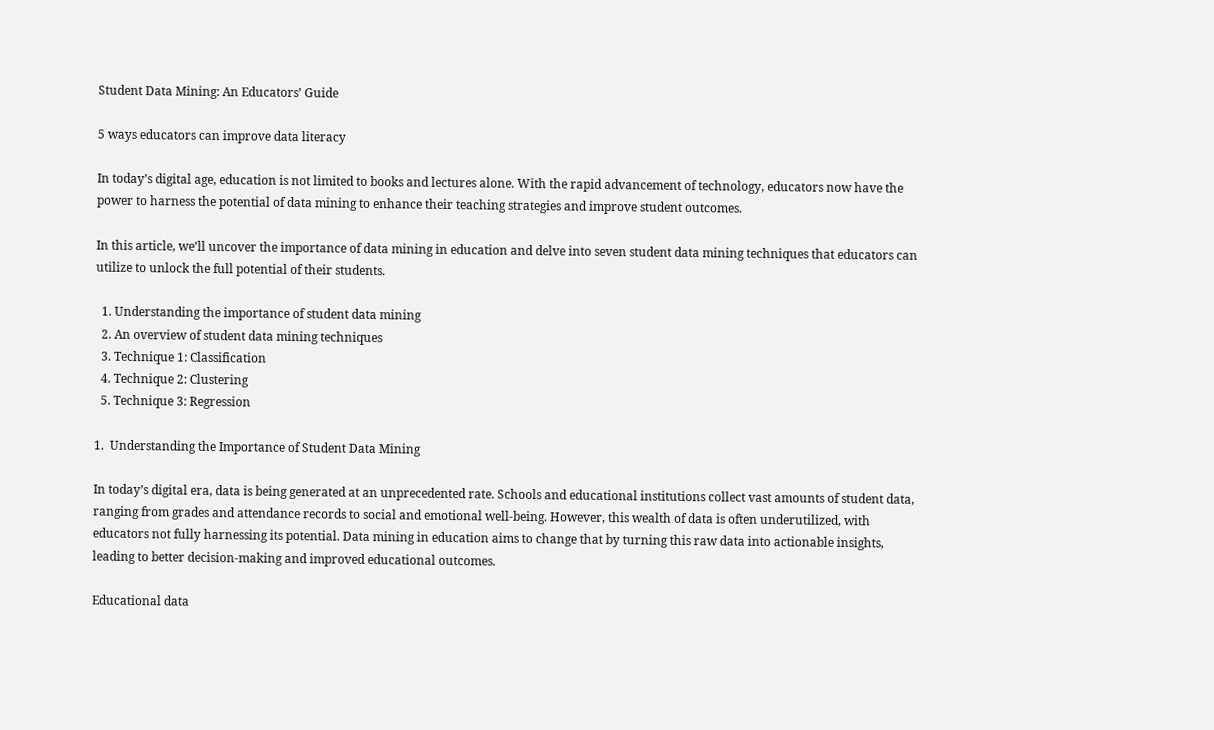Student Data Mining: An Educators’ Guide

5 ways educators can improve data literacy

In today’s digital age, education is not limited to books and lectures alone. With the rapid advancement of technology, educators now have the power to harness the potential of data mining to enhance their teaching strategies and improve student outcomes.

In this article, we’ll uncover the importance of data mining in education and delve into seven student data mining techniques that educators can utilize to unlock the full potential of their students.

  1. Understanding the importance of student data mining
  2. An overview of student data mining techniques
  3. Technique 1: Classification
  4. Technique 2: Clustering
  5. Technique 3: Regression

1.  Understanding the Importance of Student Data Mining

In today’s digital era, data is being generated at an unprecedented rate. Schools and educational institutions collect vast amounts of student data, ranging from grades and attendance records to social and emotional well-being. However, this wealth of data is often underutilized, with educators not fully harnessing its potential. Data mining in education aims to change that by turning this raw data into actionable insights, leading to better decision-making and improved educational outcomes.

Educational data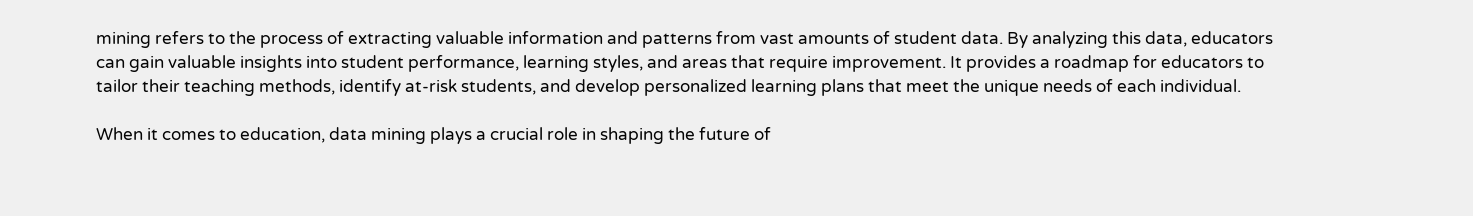mining refers to the process of extracting valuable information and patterns from vast amounts of student data. By analyzing this data, educators can gain valuable insights into student performance, learning styles, and areas that require improvement. It provides a roadmap for educators to tailor their teaching methods, identify at-risk students, and develop personalized learning plans that meet the unique needs of each individual.

When it comes to education, data mining plays a crucial role in shaping the future of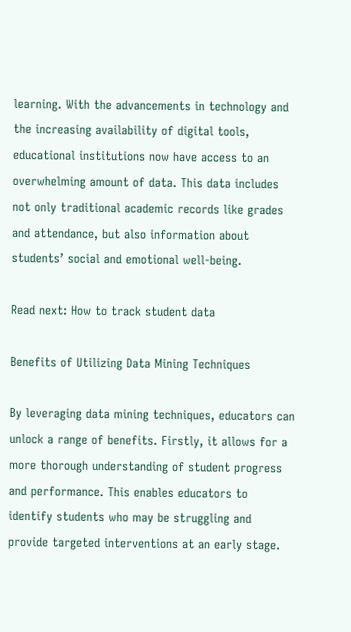learning. With the advancements in technology and the increasing availability of digital tools, educational institutions now have access to an overwhelming amount of data. This data includes not only traditional academic records like grades and attendance, but also information about students’ social and emotional well-being.

Read next: How to track student data

Benefits of Utilizing Data Mining Techniques

By leveraging data mining techniques, educators can unlock a range of benefits. Firstly, it allows for a more thorough understanding of student progress and performance. This enables educators to identify students who may be struggling and provide targeted interventions at an early stage.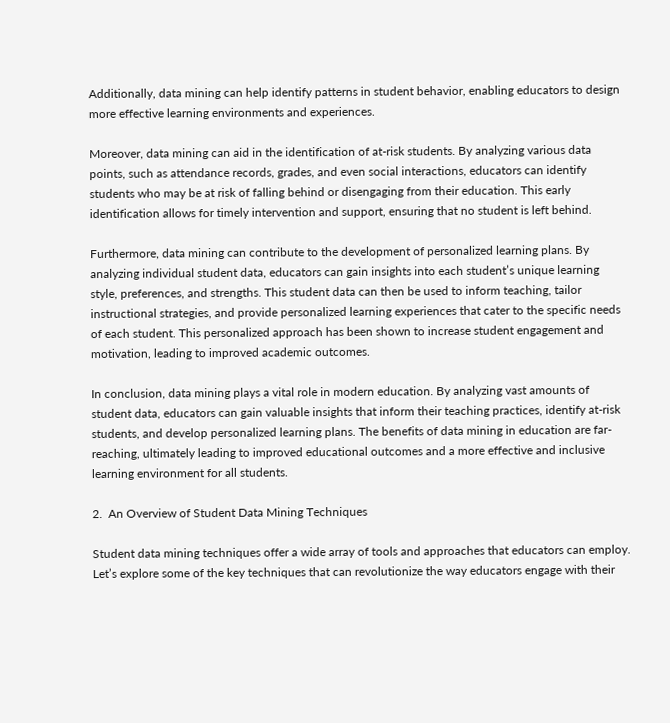Additionally, data mining can help identify patterns in student behavior, enabling educators to design more effective learning environments and experiences.

Moreover, data mining can aid in the identification of at-risk students. By analyzing various data points, such as attendance records, grades, and even social interactions, educators can identify students who may be at risk of falling behind or disengaging from their education. This early identification allows for timely intervention and support, ensuring that no student is left behind.

Furthermore, data mining can contribute to the development of personalized learning plans. By analyzing individual student data, educators can gain insights into each student’s unique learning style, preferences, and strengths. This student data can then be used to inform teaching, tailor instructional strategies, and provide personalized learning experiences that cater to the specific needs of each student. This personalized approach has been shown to increase student engagement and motivation, leading to improved academic outcomes.

In conclusion, data mining plays a vital role in modern education. By analyzing vast amounts of student data, educators can gain valuable insights that inform their teaching practices, identify at-risk students, and develop personalized learning plans. The benefits of data mining in education are far-reaching, ultimately leading to improved educational outcomes and a more effective and inclusive learning environment for all students.

2.  An Overview of Student Data Mining Techniques

Student data mining techniques offer a wide array of tools and approaches that educators can employ. Let’s explore some of the key techniques that can revolutionize the way educators engage with their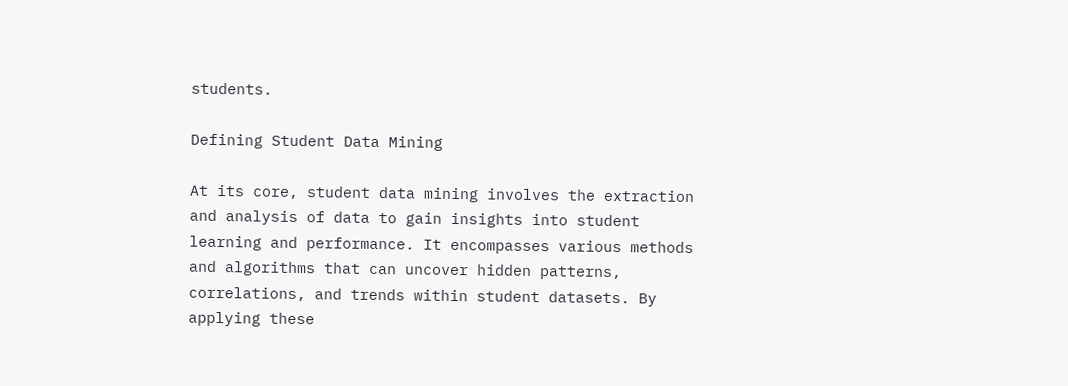students.

Defining Student Data Mining

At its core, student data mining involves the extraction and analysis of data to gain insights into student learning and performance. It encompasses various methods and algorithms that can uncover hidden patterns, correlations, and trends within student datasets. By applying these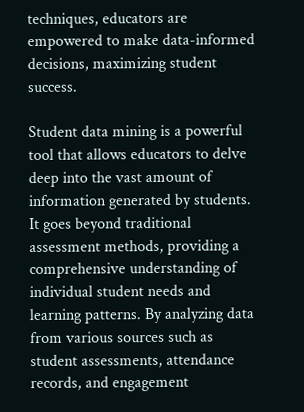techniques, educators are empowered to make data-informed decisions, maximizing student success.

Student data mining is a powerful tool that allows educators to delve deep into the vast amount of information generated by students. It goes beyond traditional assessment methods, providing a comprehensive understanding of individual student needs and learning patterns. By analyzing data from various sources such as student assessments, attendance records, and engagement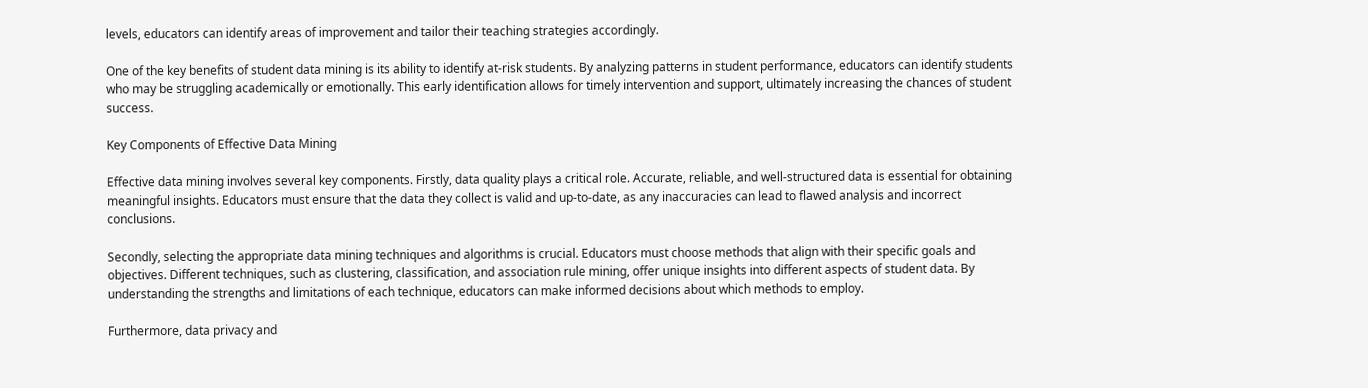levels, educators can identify areas of improvement and tailor their teaching strategies accordingly.

One of the key benefits of student data mining is its ability to identify at-risk students. By analyzing patterns in student performance, educators can identify students who may be struggling academically or emotionally. This early identification allows for timely intervention and support, ultimately increasing the chances of student success.

Key Components of Effective Data Mining

Effective data mining involves several key components. Firstly, data quality plays a critical role. Accurate, reliable, and well-structured data is essential for obtaining meaningful insights. Educators must ensure that the data they collect is valid and up-to-date, as any inaccuracies can lead to flawed analysis and incorrect conclusions.

Secondly, selecting the appropriate data mining techniques and algorithms is crucial. Educators must choose methods that align with their specific goals and objectives. Different techniques, such as clustering, classification, and association rule mining, offer unique insights into different aspects of student data. By understanding the strengths and limitations of each technique, educators can make informed decisions about which methods to employ.

Furthermore, data privacy and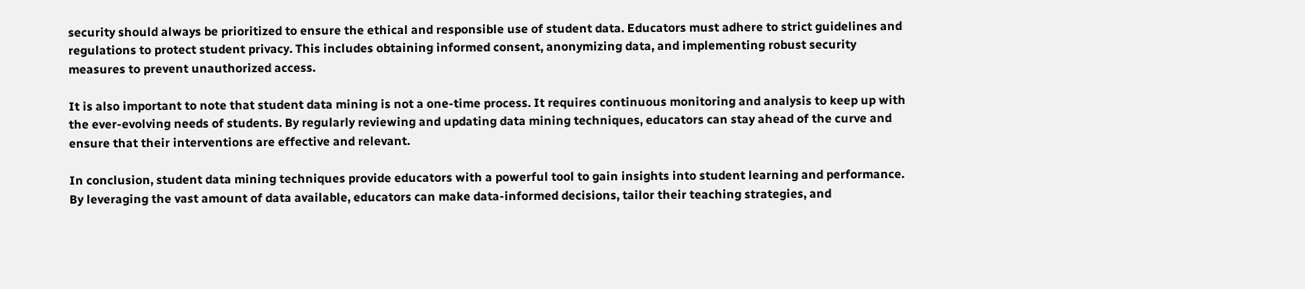security should always be prioritized to ensure the ethical and responsible use of student data. Educators must adhere to strict guidelines and regulations to protect student privacy. This includes obtaining informed consent, anonymizing data, and implementing robust security measures to prevent unauthorized access.

It is also important to note that student data mining is not a one-time process. It requires continuous monitoring and analysis to keep up with the ever-evolving needs of students. By regularly reviewing and updating data mining techniques, educators can stay ahead of the curve and ensure that their interventions are effective and relevant.

In conclusion, student data mining techniques provide educators with a powerful tool to gain insights into student learning and performance. By leveraging the vast amount of data available, educators can make data-informed decisions, tailor their teaching strategies, and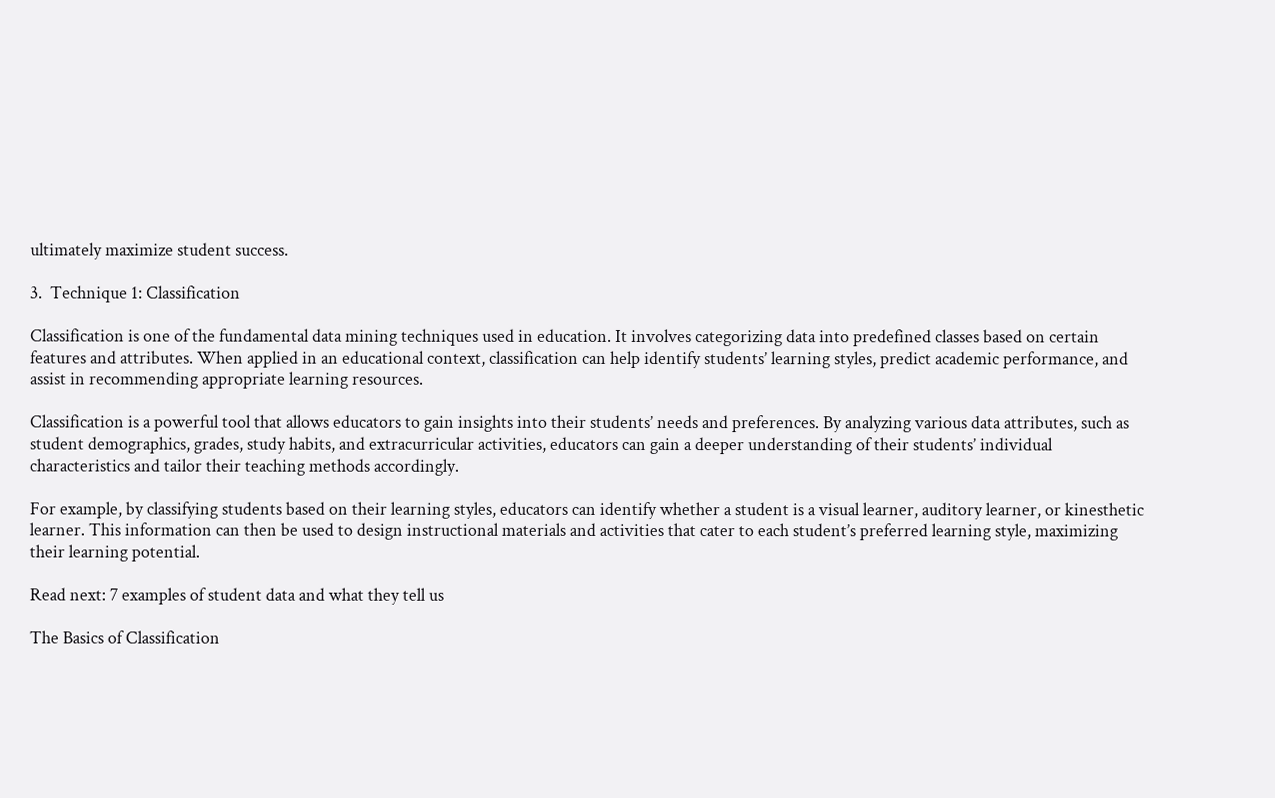ultimately maximize student success.

3.  Technique 1: Classification

Classification is one of the fundamental data mining techniques used in education. It involves categorizing data into predefined classes based on certain features and attributes. When applied in an educational context, classification can help identify students’ learning styles, predict academic performance, and assist in recommending appropriate learning resources.

Classification is a powerful tool that allows educators to gain insights into their students’ needs and preferences. By analyzing various data attributes, such as student demographics, grades, study habits, and extracurricular activities, educators can gain a deeper understanding of their students’ individual characteristics and tailor their teaching methods accordingly.

For example, by classifying students based on their learning styles, educators can identify whether a student is a visual learner, auditory learner, or kinesthetic learner. This information can then be used to design instructional materials and activities that cater to each student’s preferred learning style, maximizing their learning potential.

Read next: 7 examples of student data and what they tell us

The Basics of Classification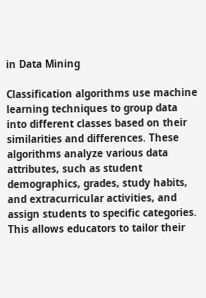in Data Mining

Classification algorithms use machine learning techniques to group data into different classes based on their similarities and differences. These algorithms analyze various data attributes, such as student demographics, grades, study habits, and extracurricular activities, and assign students to specific categories. This allows educators to tailor their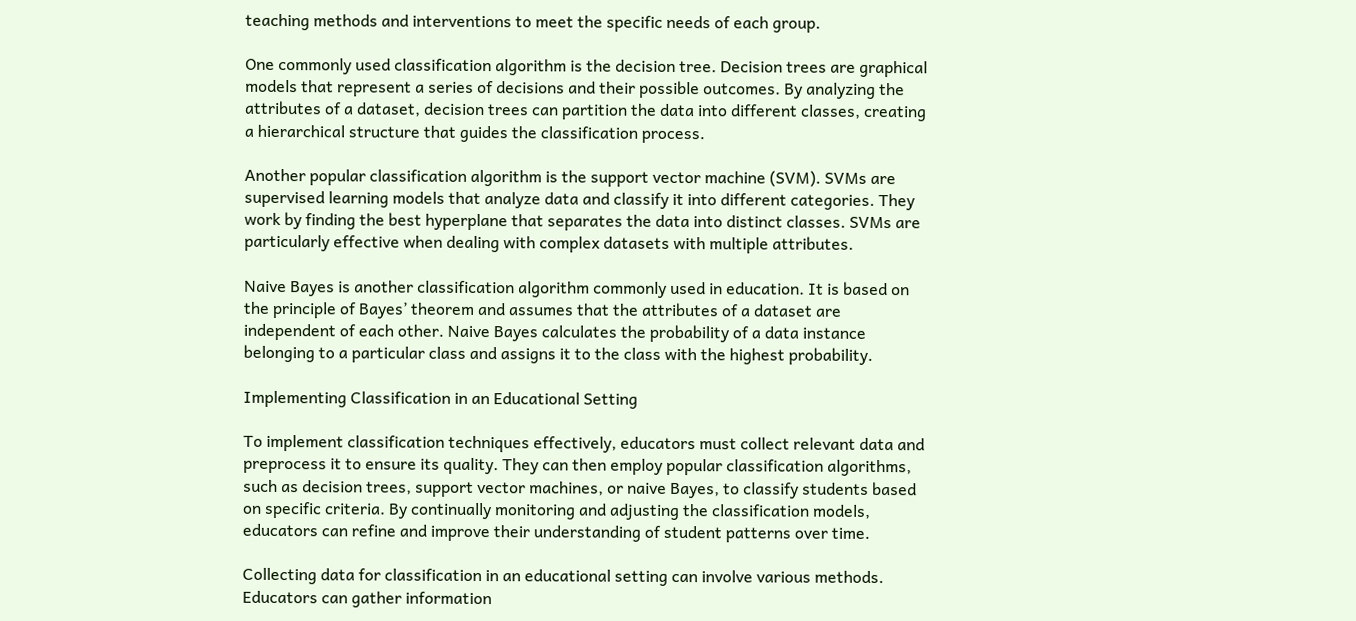teaching methods and interventions to meet the specific needs of each group.

One commonly used classification algorithm is the decision tree. Decision trees are graphical models that represent a series of decisions and their possible outcomes. By analyzing the attributes of a dataset, decision trees can partition the data into different classes, creating a hierarchical structure that guides the classification process.

Another popular classification algorithm is the support vector machine (SVM). SVMs are supervised learning models that analyze data and classify it into different categories. They work by finding the best hyperplane that separates the data into distinct classes. SVMs are particularly effective when dealing with complex datasets with multiple attributes.

Naive Bayes is another classification algorithm commonly used in education. It is based on the principle of Bayes’ theorem and assumes that the attributes of a dataset are independent of each other. Naive Bayes calculates the probability of a data instance belonging to a particular class and assigns it to the class with the highest probability.

Implementing Classification in an Educational Setting

To implement classification techniques effectively, educators must collect relevant data and preprocess it to ensure its quality. They can then employ popular classification algorithms, such as decision trees, support vector machines, or naive Bayes, to classify students based on specific criteria. By continually monitoring and adjusting the classification models, educators can refine and improve their understanding of student patterns over time.

Collecting data for classification in an educational setting can involve various methods. Educators can gather information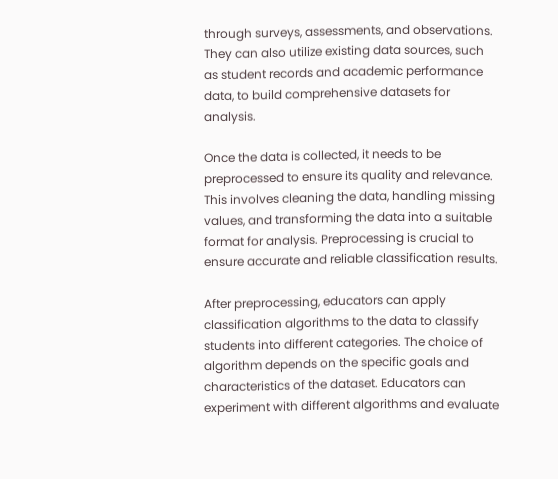through surveys, assessments, and observations. They can also utilize existing data sources, such as student records and academic performance data, to build comprehensive datasets for analysis.

Once the data is collected, it needs to be preprocessed to ensure its quality and relevance. This involves cleaning the data, handling missing values, and transforming the data into a suitable format for analysis. Preprocessing is crucial to ensure accurate and reliable classification results.

After preprocessing, educators can apply classification algorithms to the data to classify students into different categories. The choice of algorithm depends on the specific goals and characteristics of the dataset. Educators can experiment with different algorithms and evaluate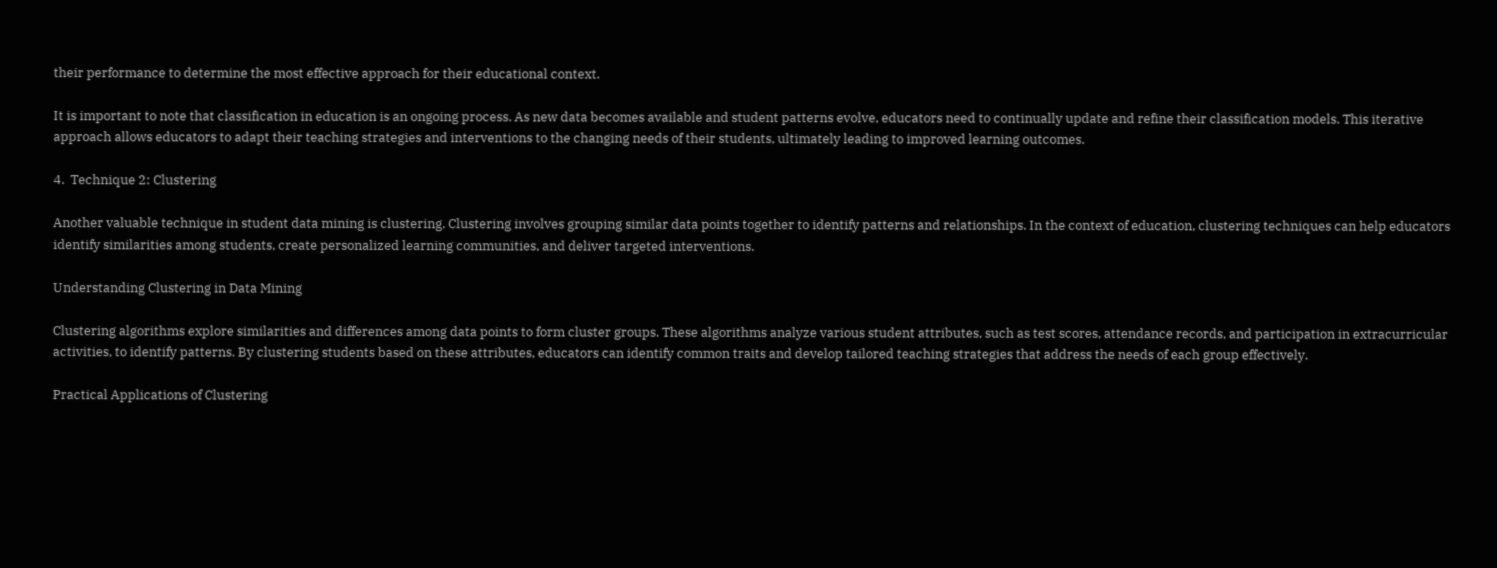their performance to determine the most effective approach for their educational context.

It is important to note that classification in education is an ongoing process. As new data becomes available and student patterns evolve, educators need to continually update and refine their classification models. This iterative approach allows educators to adapt their teaching strategies and interventions to the changing needs of their students, ultimately leading to improved learning outcomes.

4.  Technique 2: Clustering

Another valuable technique in student data mining is clustering. Clustering involves grouping similar data points together to identify patterns and relationships. In the context of education, clustering techniques can help educators identify similarities among students, create personalized learning communities, and deliver targeted interventions.

Understanding Clustering in Data Mining

Clustering algorithms explore similarities and differences among data points to form cluster groups. These algorithms analyze various student attributes, such as test scores, attendance records, and participation in extracurricular activities, to identify patterns. By clustering students based on these attributes, educators can identify common traits and develop tailored teaching strategies that address the needs of each group effectively.

Practical Applications of Clustering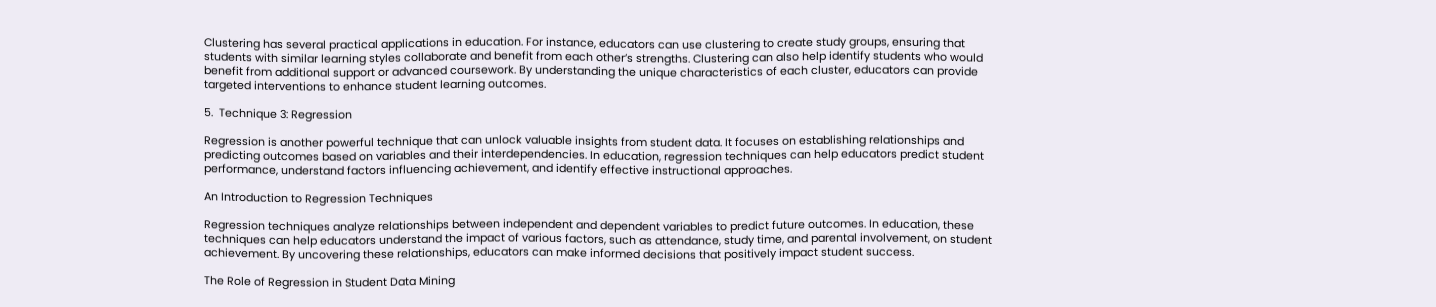Clustering has several practical applications in education. For instance, educators can use clustering to create study groups, ensuring that students with similar learning styles collaborate and benefit from each other’s strengths. Clustering can also help identify students who would benefit from additional support or advanced coursework. By understanding the unique characteristics of each cluster, educators can provide targeted interventions to enhance student learning outcomes.

5.  Technique 3: Regression

Regression is another powerful technique that can unlock valuable insights from student data. It focuses on establishing relationships and predicting outcomes based on variables and their interdependencies. In education, regression techniques can help educators predict student performance, understand factors influencing achievement, and identify effective instructional approaches.

An Introduction to Regression Techniques

Regression techniques analyze relationships between independent and dependent variables to predict future outcomes. In education, these techniques can help educators understand the impact of various factors, such as attendance, study time, and parental involvement, on student achievement. By uncovering these relationships, educators can make informed decisions that positively impact student success.

The Role of Regression in Student Data Mining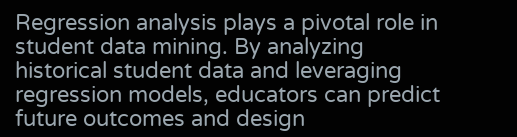Regression analysis plays a pivotal role in student data mining. By analyzing historical student data and leveraging regression models, educators can predict future outcomes and design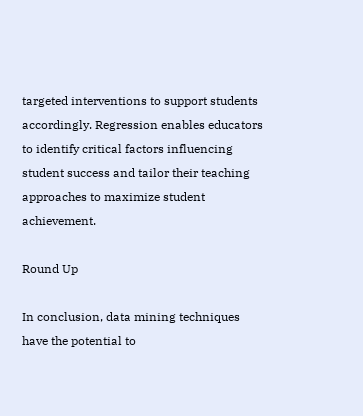targeted interventions to support students accordingly. Regression enables educators to identify critical factors influencing student success and tailor their teaching approaches to maximize student achievement.

Round Up

In conclusion, data mining techniques have the potential to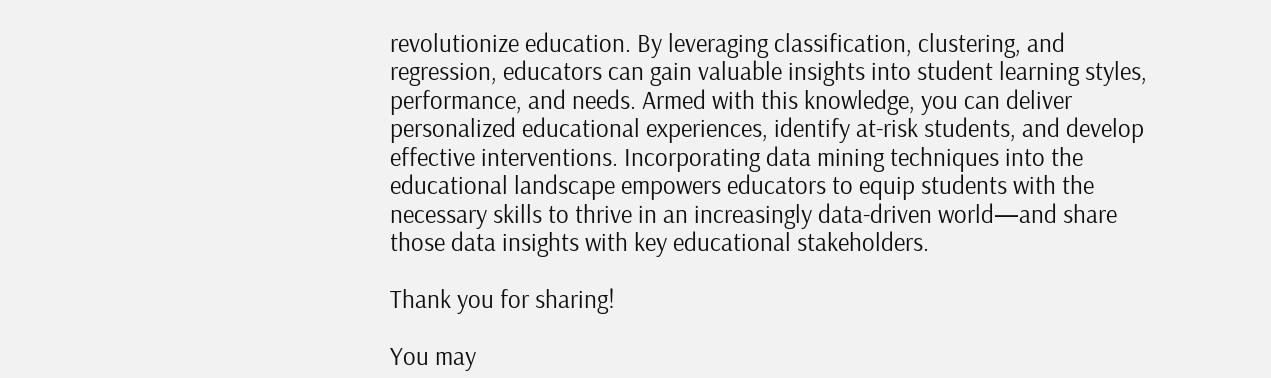revolutionize education. By leveraging classification, clustering, and regression, educators can gain valuable insights into student learning styles, performance, and needs. Armed with this knowledge, you can deliver personalized educational experiences, identify at-risk students, and develop effective interventions. Incorporating data mining techniques into the educational landscape empowers educators to equip students with the necessary skills to thrive in an increasingly data-driven world—and share those data insights with key educational stakeholders.

Thank you for sharing!

You may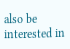also be interested in